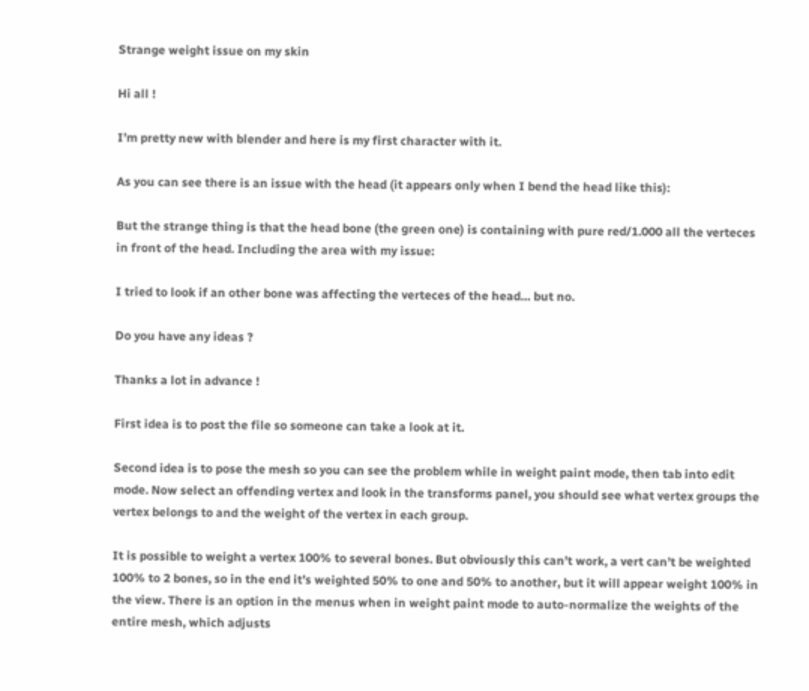Strange weight issue on my skin

Hi all !

I’m pretty new with blender and here is my first character with it.

As you can see there is an issue with the head (it appears only when I bend the head like this):

But the strange thing is that the head bone (the green one) is containing with pure red/1.000 all the verteces in front of the head. Including the area with my issue:

I tried to look if an other bone was affecting the verteces of the head… but no.

Do you have any ideas ?

Thanks a lot in advance !

First idea is to post the file so someone can take a look at it.

Second idea is to pose the mesh so you can see the problem while in weight paint mode, then tab into edit mode. Now select an offending vertex and look in the transforms panel, you should see what vertex groups the vertex belongs to and the weight of the vertex in each group.

It is possible to weight a vertex 100% to several bones. But obviously this can’t work, a vert can’t be weighted 100% to 2 bones, so in the end it’s weighted 50% to one and 50% to another, but it will appear weight 100% in the view. There is an option in the menus when in weight paint mode to auto-normalize the weights of the entire mesh, which adjusts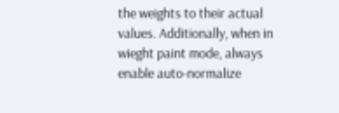the weights to their actual values. Additionally, when in wieght paint mode, always enable auto-normalize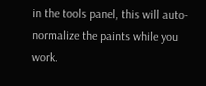in the tools panel, this will auto-normalize the paints while you work.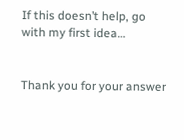If this doesn’t help, go with my first idea…


Thank you for your answer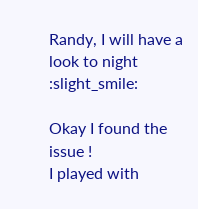Randy, I will have a look to night :slight_smile:

Okay I found the issue !
I played with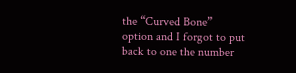the “Curved Bone” option and I forgot to put back to one the number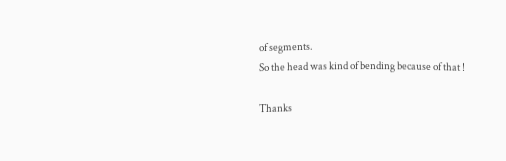of segments.
So the head was kind of bending because of that !

Thanks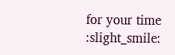for your time :slight_smile: